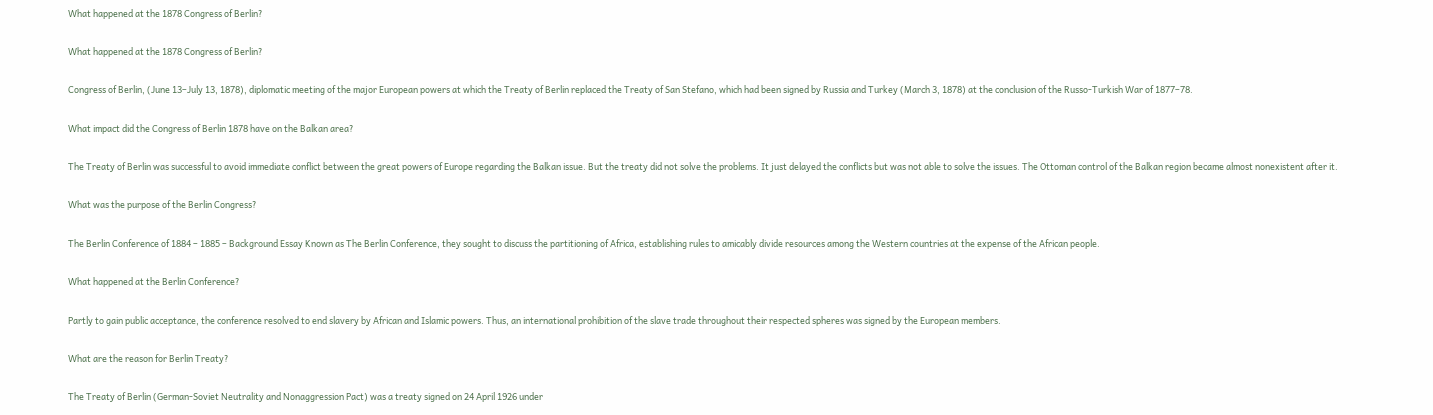What happened at the 1878 Congress of Berlin?

What happened at the 1878 Congress of Berlin?

Congress of Berlin, (June 13–July 13, 1878), diplomatic meeting of the major European powers at which the Treaty of Berlin replaced the Treaty of San Stefano, which had been signed by Russia and Turkey (March 3, 1878) at the conclusion of the Russo-Turkish War of 1877–78.

What impact did the Congress of Berlin 1878 have on the Balkan area?

The Treaty of Berlin was successful to avoid immediate conflict between the great powers of Europe regarding the Balkan issue. But the treaty did not solve the problems. It just delayed the conflicts but was not able to solve the issues. The Ottoman control of the Balkan region became almost nonexistent after it.

What was the purpose of the Berlin Congress?

The Berlin Conference of 1884 – 1885 – Background Essay Known as The Berlin Conference, they sought to discuss the partitioning of Africa, establishing rules to amicably divide resources among the Western countries at the expense of the African people.

What happened at the Berlin Conference?

Partly to gain public acceptance, the conference resolved to end slavery by African and Islamic powers. Thus, an international prohibition of the slave trade throughout their respected spheres was signed by the European members.

What are the reason for Berlin Treaty?

The Treaty of Berlin (German-Soviet Neutrality and Nonaggression Pact) was a treaty signed on 24 April 1926 under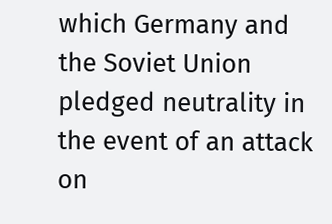which Germany and the Soviet Union pledged neutrality in the event of an attack on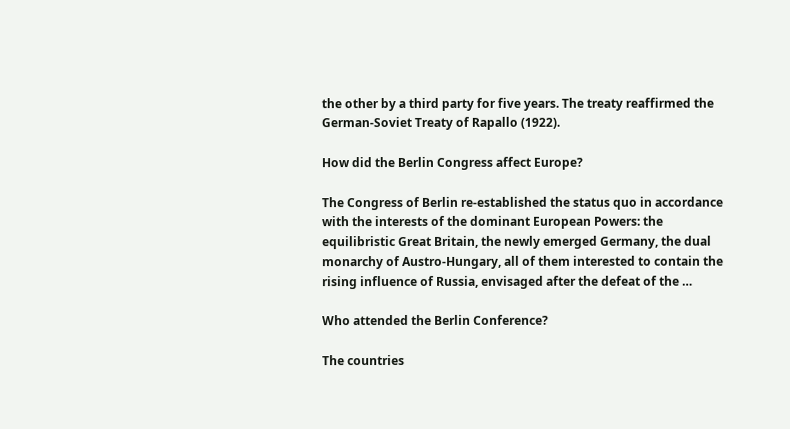the other by a third party for five years. The treaty reaffirmed the German-Soviet Treaty of Rapallo (1922).

How did the Berlin Congress affect Europe?

The Congress of Berlin re-established the status quo in accordance with the interests of the dominant European Powers: the equilibristic Great Britain, the newly emerged Germany, the dual monarchy of Austro-Hungary, all of them interested to contain the rising influence of Russia, envisaged after the defeat of the …

Who attended the Berlin Conference?

The countries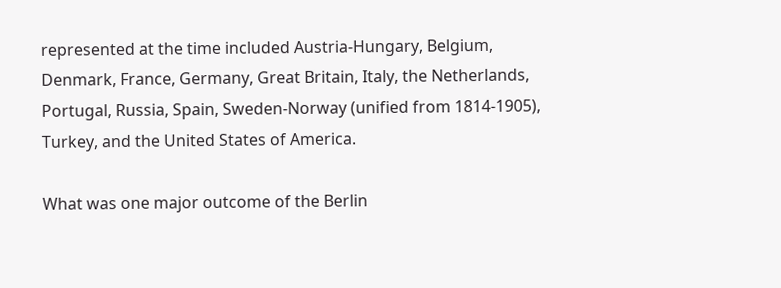represented at the time included Austria-Hungary, Belgium, Denmark, France, Germany, Great Britain, Italy, the Netherlands, Portugal, Russia, Spain, Sweden-Norway (unified from 1814-1905), Turkey, and the United States of America.

What was one major outcome of the Berlin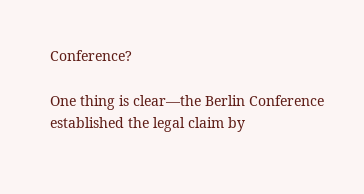Conference?

One thing is clear—the Berlin Conference established the legal claim by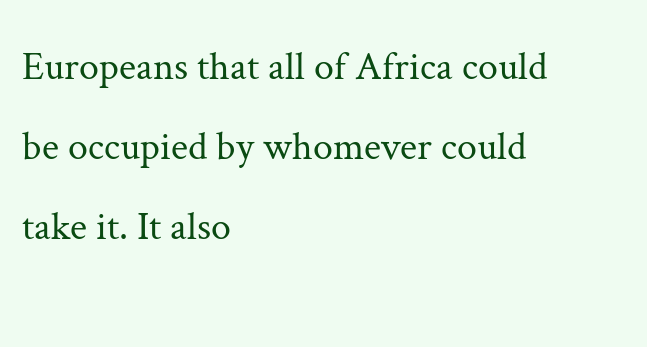Europeans that all of Africa could be occupied by whomever could take it. It also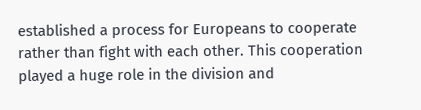established a process for Europeans to cooperate rather than fight with each other. This cooperation played a huge role in the division and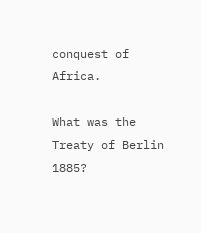conquest of Africa.

What was the Treaty of Berlin 1885?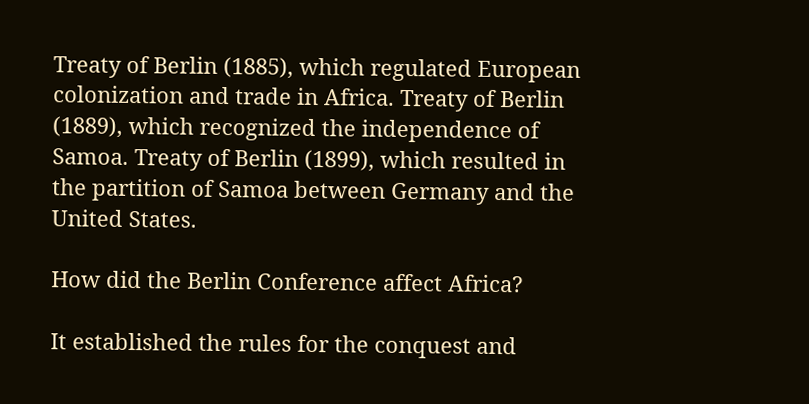Treaty of Berlin (1885), which regulated European colonization and trade in Africa. Treaty of Berlin (1889), which recognized the independence of Samoa. Treaty of Berlin (1899), which resulted in the partition of Samoa between Germany and the United States.

How did the Berlin Conference affect Africa?

It established the rules for the conquest and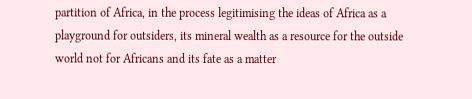partition of Africa, in the process legitimising the ideas of Africa as a playground for outsiders, its mineral wealth as a resource for the outside world not for Africans and its fate as a matter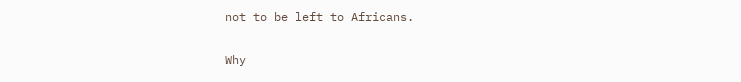not to be left to Africans.

Why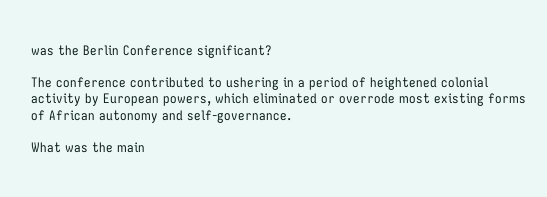was the Berlin Conference significant?

The conference contributed to ushering in a period of heightened colonial activity by European powers, which eliminated or overrode most existing forms of African autonomy and self-governance.

What was the main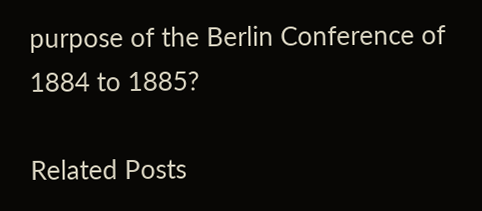purpose of the Berlin Conference of 1884 to 1885?

Related Posts